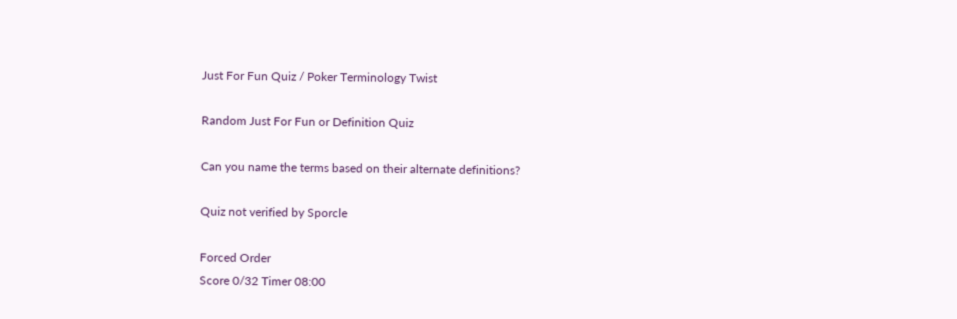Just For Fun Quiz / Poker Terminology Twist

Random Just For Fun or Definition Quiz

Can you name the terms based on their alternate definitions?

Quiz not verified by Sporcle

Forced Order
Score 0/32 Timer 08:00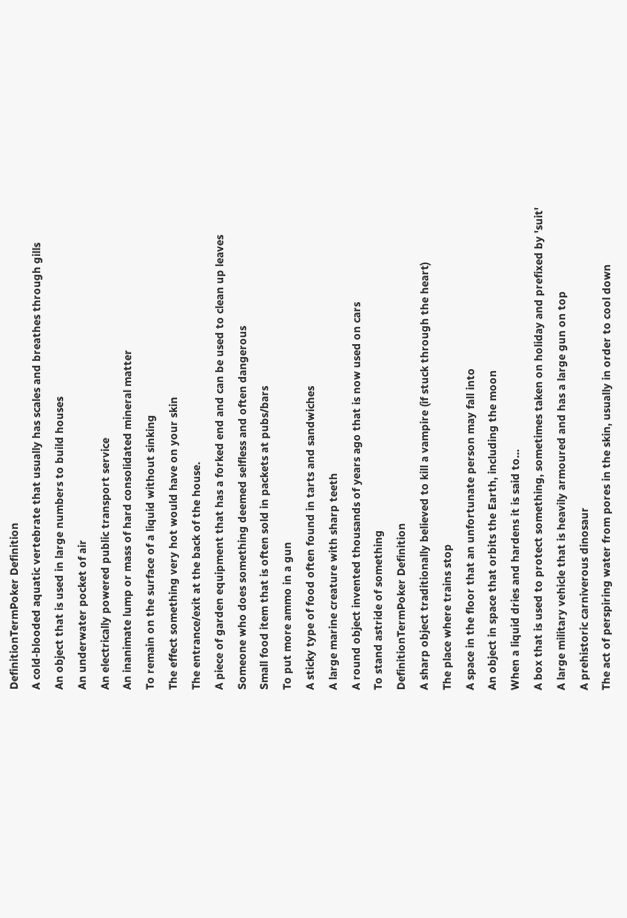DefinitionTermPoker Definition
A cold-blooded aquatic vertebrate that usually has scales and breathes through gills
An object that is used in large numbers to build houses
An underwater pocket of air
An electrically powered public transport service
An inanimate lump or mass of hard consolidated mineral matter
To remain on the surface of a liquid without sinking
The effect something very hot would have on your skin
The entrance/exit at the back of the house.
A piece of garden equipment that has a forked end and can be used to clean up leaves
Someone who does something deemed selfless and often dangerous
Small food item that is often sold in packets at pubs/bars
To put more ammo in a gun
A sticky type of food often found in tarts and sandwiches
A large marine creature with sharp teeth
A round object invented thousands of years ago that is now used on cars
To stand astride of something
DefinitionTermPoker Definition
A sharp object traditionally believed to kill a vampire (if stuck through the heart)
The place where trains stop
A space in the floor that an unfortunate person may fall into
An object in space that orbits the Earth, including the moon
When a liquid dries and hardens it is said to...
A box that is used to protect something, sometimes taken on holiday and prefixed by 'suit'
A large military vehicle that is heavily armoured and has a large gun on top
A prehistoric carniverous dinosaur
The act of perspiring water from pores in the skin, usually in order to cool down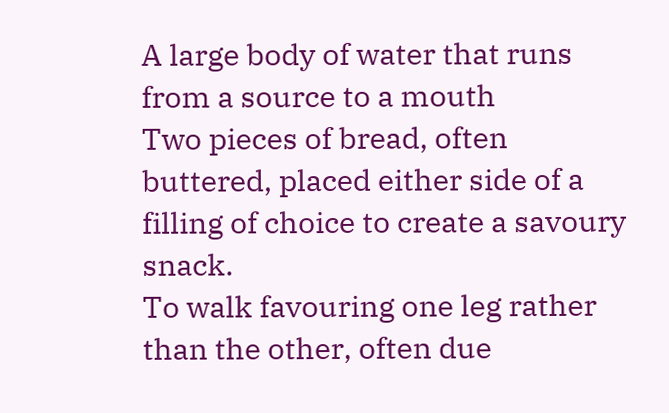A large body of water that runs from a source to a mouth
Two pieces of bread, often buttered, placed either side of a filling of choice to create a savoury snack.
To walk favouring one leg rather than the other, often due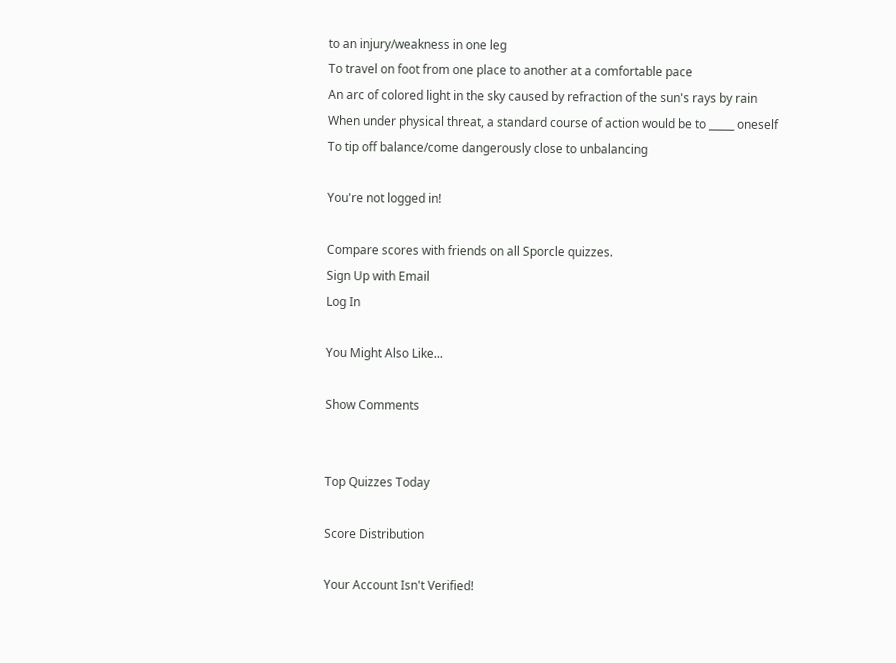to an injury/weakness in one leg
To travel on foot from one place to another at a comfortable pace
An arc of colored light in the sky caused by refraction of the sun's rays by rain
When under physical threat, a standard course of action would be to _____ oneself
To tip off balance/come dangerously close to unbalancing

You're not logged in!

Compare scores with friends on all Sporcle quizzes.
Sign Up with Email
Log In

You Might Also Like...

Show Comments


Top Quizzes Today

Score Distribution

Your Account Isn't Verified!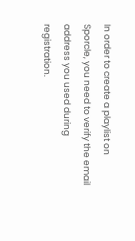In order to create a playlist on Sporcle, you need to verify the email address you used during registration.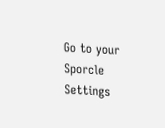Go to your Sporcle Settings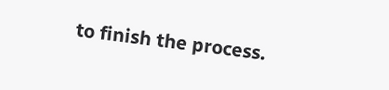to finish the process.